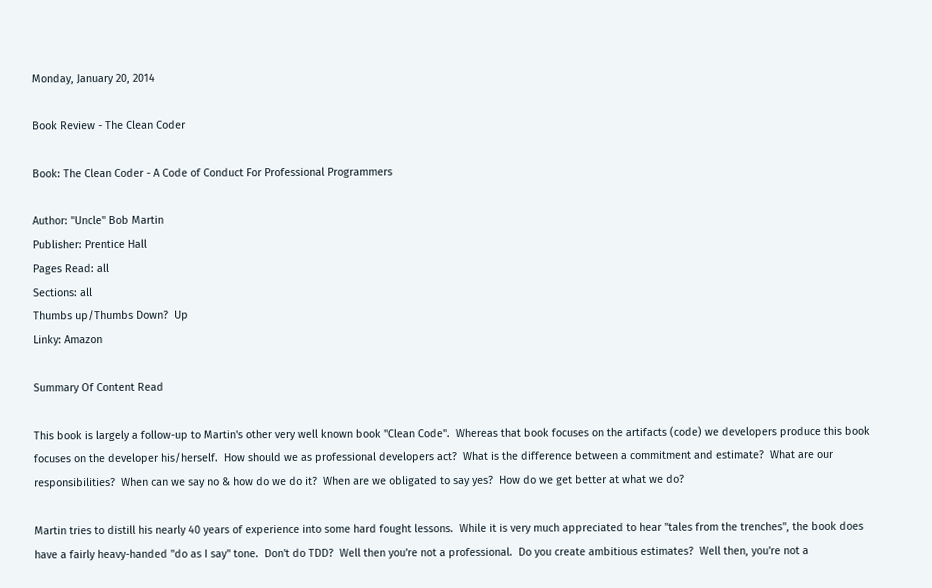Monday, January 20, 2014

Book Review - The Clean Coder

Book: The Clean Coder - A Code of Conduct For Professional Programmers

Author: "Uncle" Bob Martin
Publisher: Prentice Hall
Pages Read: all
Sections: all
Thumbs up/Thumbs Down?  Up
Linky: Amazon

Summary Of Content Read

This book is largely a follow-up to Martin's other very well known book "Clean Code".  Whereas that book focuses on the artifacts (code) we developers produce this book focuses on the developer his/herself.  How should we as professional developers act?  What is the difference between a commitment and estimate?  What are our responsibilities?  When can we say no & how do we do it?  When are we obligated to say yes?  How do we get better at what we do?

Martin tries to distill his nearly 40 years of experience into some hard fought lessons.  While it is very much appreciated to hear "tales from the trenches", the book does have a fairly heavy-handed "do as I say" tone.  Don't do TDD?  Well then you're not a professional.  Do you create ambitious estimates?  Well then, you're not a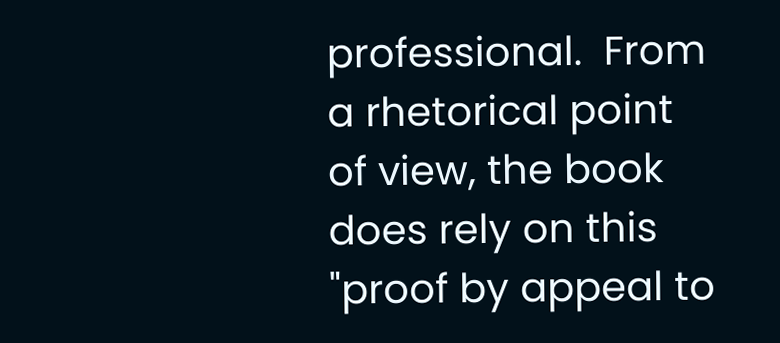professional.  From a rhetorical point of view, the book does rely on this "proof by appeal to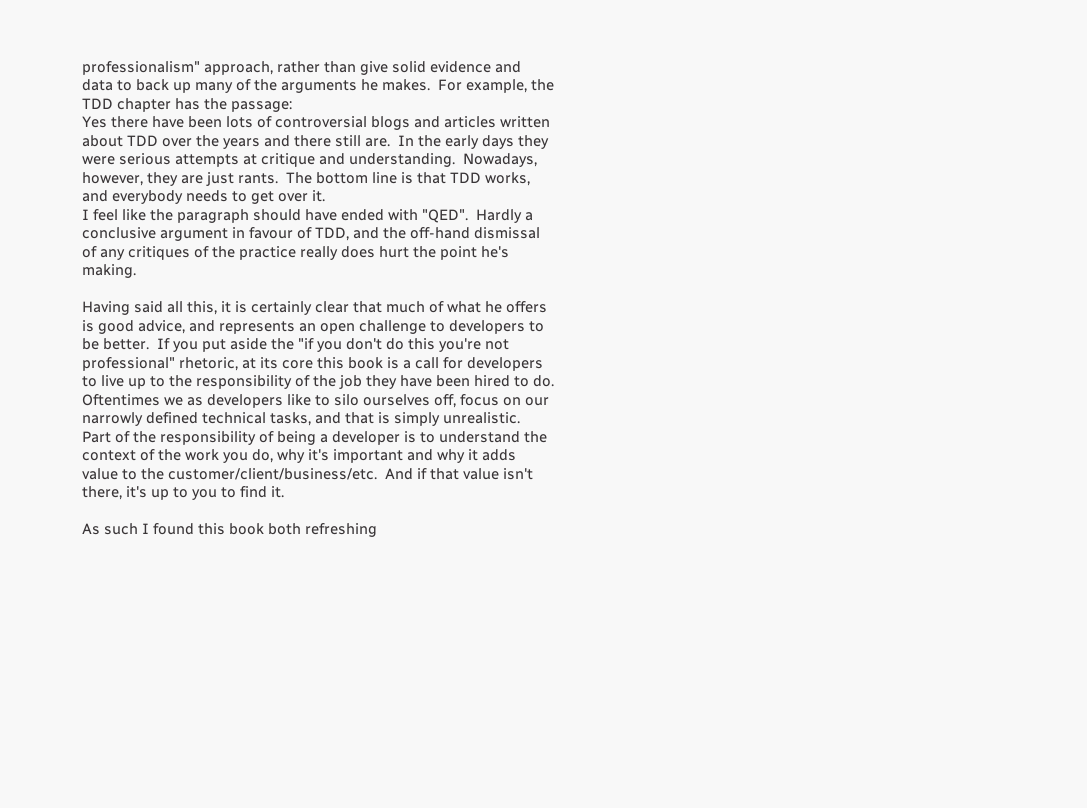professionalism" approach, rather than give solid evidence and data to back up many of the arguments he makes.  For example, the TDD chapter has the passage:
Yes there have been lots of controversial blogs and articles written about TDD over the years and there still are.  In the early days they were serious attempts at critique and understanding.  Nowadays, however, they are just rants.  The bottom line is that TDD works, and everybody needs to get over it.
I feel like the paragraph should have ended with "QED".  Hardly a conclusive argument in favour of TDD, and the off-hand dismissal of any critiques of the practice really does hurt the point he's making.

Having said all this, it is certainly clear that much of what he offers is good advice, and represents an open challenge to developers to be better.  If you put aside the "if you don't do this you're not professional" rhetoric, at its core this book is a call for developers to live up to the responsibility of the job they have been hired to do.  Oftentimes we as developers like to silo ourselves off, focus on our narrowly defined technical tasks, and that is simply unrealistic.  Part of the responsibility of being a developer is to understand the context of the work you do, why it's important and why it adds value to the customer/client/business/etc.  And if that value isn't there, it's up to you to find it.

As such I found this book both refreshing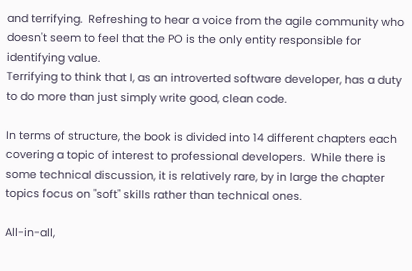and terrifying.  Refreshing to hear a voice from the agile community who doesn't seem to feel that the PO is the only entity responsible for identifying value.
Terrifying to think that I, as an introverted software developer, has a duty to do more than just simply write good, clean code.

In terms of structure, the book is divided into 14 different chapters each covering a topic of interest to professional developers.  While there is some technical discussion, it is relatively rare, by in large the chapter topics focus on "soft" skills rather than technical ones.

All-in-all,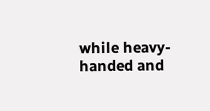while heavy-handed and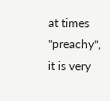at times "preachy", it is very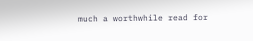much a worthwhile read for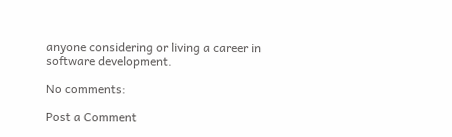anyone considering or living a career in software development.

No comments:

Post a Comment